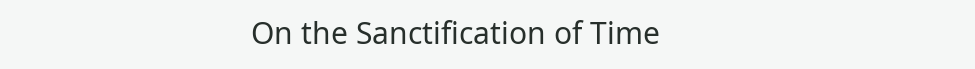On the Sanctification of Time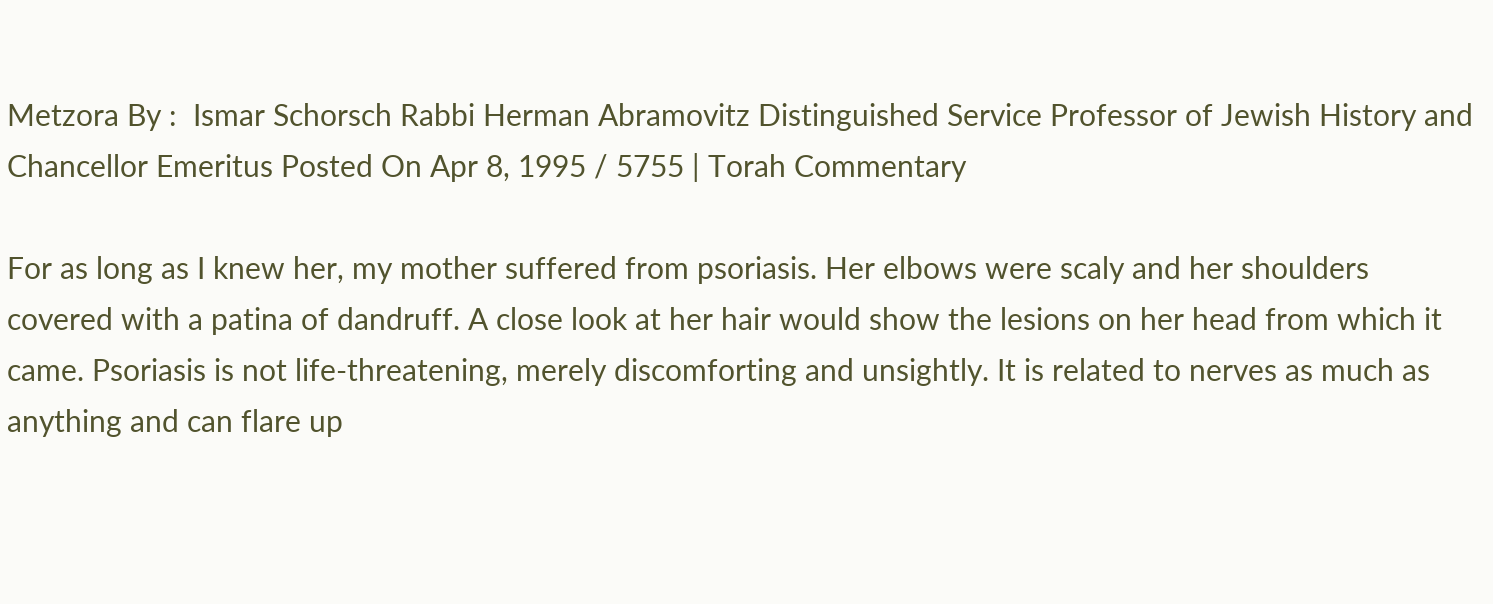Metzora By :  Ismar Schorsch Rabbi Herman Abramovitz Distinguished Service Professor of Jewish History and Chancellor Emeritus Posted On Apr 8, 1995 / 5755 | Torah Commentary

For as long as I knew her, my mother suffered from psoriasis. Her elbows were scaly and her shoulders covered with a patina of dandruff. A close look at her hair would show the lesions on her head from which it came. Psoriasis is not life-threatening, merely discomforting and unsightly. It is related to nerves as much as anything and can flare up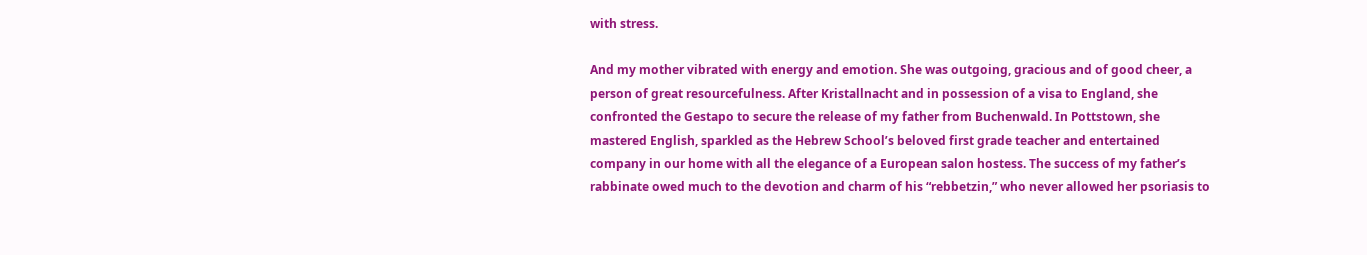with stress.

And my mother vibrated with energy and emotion. She was outgoing, gracious and of good cheer, a person of great resourcefulness. After Kristallnacht and in possession of a visa to England, she confronted the Gestapo to secure the release of my father from Buchenwald. In Pottstown, she mastered English, sparkled as the Hebrew School’s beloved first grade teacher and entertained company in our home with all the elegance of a European salon hostess. The success of my father’s rabbinate owed much to the devotion and charm of his “rebbetzin,” who never allowed her psoriasis to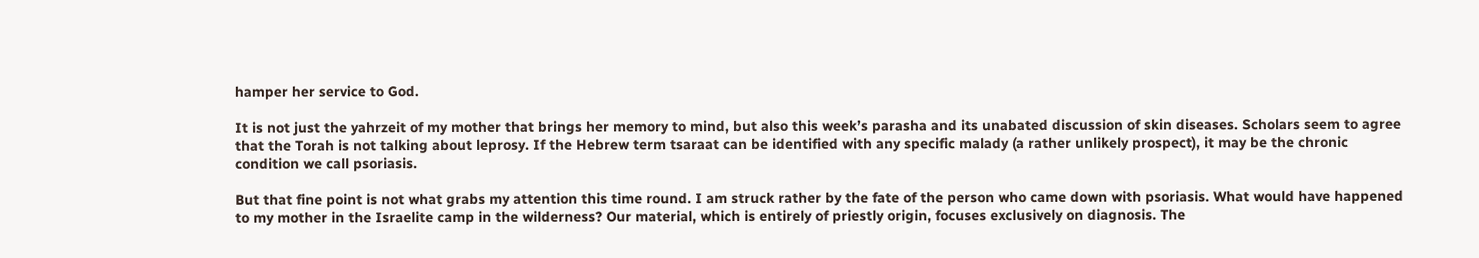hamper her service to God.

It is not just the yahrzeit of my mother that brings her memory to mind, but also this week’s parasha and its unabated discussion of skin diseases. Scholars seem to agree that the Torah is not talking about leprosy. If the Hebrew term tsaraat can be identified with any specific malady (a rather unlikely prospect), it may be the chronic condition we call psoriasis.

But that fine point is not what grabs my attention this time round. I am struck rather by the fate of the person who came down with psoriasis. What would have happened to my mother in the Israelite camp in the wilderness? Our material, which is entirely of priestly origin, focuses exclusively on diagnosis. The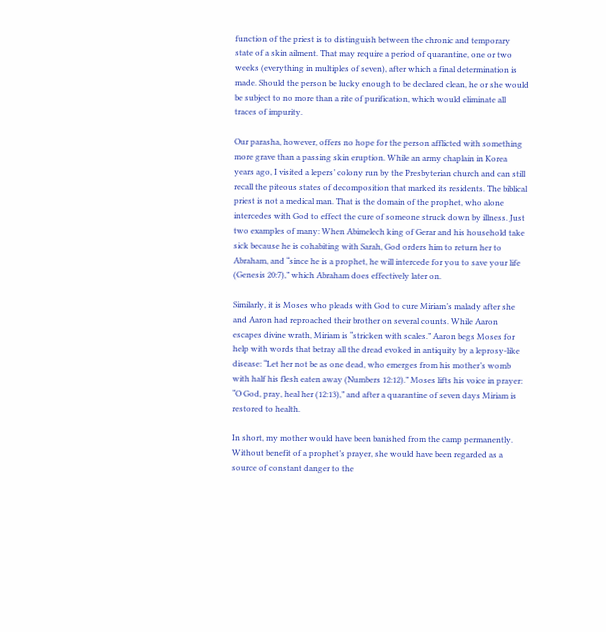function of the priest is to distinguish between the chronic and temporary state of a skin ailment. That may require a period of quarantine, one or two weeks (everything in multiples of seven), after which a final determination is made. Should the person be lucky enough to be declared clean, he or she would be subject to no more than a rite of purification, which would eliminate all traces of impurity.

Our parasha, however, offers no hope for the person afflicted with something more grave than a passing skin eruption. While an army chaplain in Korea years ago, I visited a lepers’ colony run by the Presbyterian church and can still recall the piteous states of decomposition that marked its residents. The biblical priest is not a medical man. That is the domain of the prophet, who alone intercedes with God to effect the cure of someone struck down by illness. Just two examples of many: When Abimelech king of Gerar and his household take sick because he is cohabiting with Sarah, God orders him to return her to Abraham, and “since he is a prophet, he will intercede for you to save your life (Genesis 20:7),” which Abraham does effectively later on.

Similarly, it is Moses who pleads with God to cure Miriam’s malady after she and Aaron had reproached their brother on several counts. While Aaron escapes divine wrath, Miriam is “stricken with scales.” Aaron begs Moses for help with words that betray all the dread evoked in antiquity by a leprosy-like disease: “Let her not be as one dead, who emerges from his mother’s womb with half his flesh eaten away (Numbers 12:12).” Moses lifts his voice in prayer: “O God, pray, heal her (12:13),” and after a quarantine of seven days Miriam is restored to health.

In short, my mother would have been banished from the camp permanently. Without benefit of a prophet’s prayer, she would have been regarded as a source of constant danger to the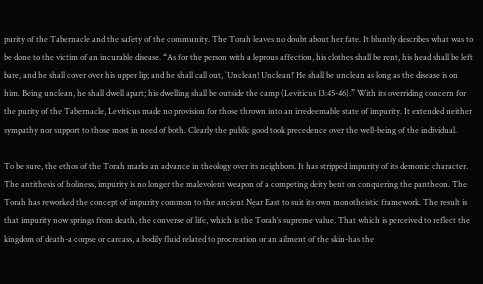purity of the Tabernacle and the safety of the community. The Torah leaves no doubt about her fate. It bluntly describes what was to be done to the victim of an incurable disease. “As for the person with a leprous affection, his clothes shall be rent, his head shall be left bare, and he shall cover over his upper lip; and he shall call out, `Unclean! Unclean!’ He shall be unclean as long as the disease is on him. Being unclean, he shall dwell apart; his dwelling shall be outside the camp (Leviticus 13:45-46).” With its overriding concern for the purity of the Tabernacle, Leviticus made no provision for those thrown into an irredeemable state of impurity. It extended neither sympathy nor support to those most in need of both. Clearly the public good took precedence over the well-being of the individual.

To be sure, the ethos of the Torah marks an advance in theology over its neighbors. It has stripped impurity of its demonic character. The antithesis of holiness, impurity is no longer the malevolent weapon of a competing deity bent on conquering the pantheon. The Torah has reworked the concept of impurity common to the ancient Near East to suit its own monotheistic framework. The result is that impurity now springs from death, the converse of life, which is the Torah’s supreme value. That which is perceived to reflect the kingdom of death-a corpse or carcass, a bodily fluid related to procreation or an ailment of the skin-has the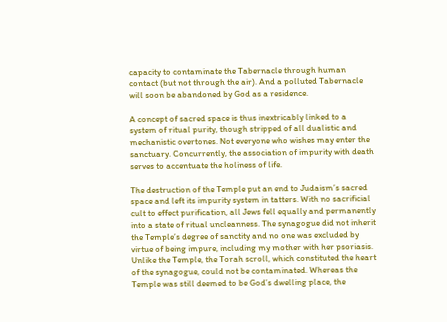capacity to contaminate the Tabernacle through human contact (but not through the air). And a polluted Tabernacle will soon be abandoned by God as a residence.

A concept of sacred space is thus inextricably linked to a system of ritual purity, though stripped of all dualistic and mechanistic overtones. Not everyone who wishes may enter the sanctuary. Concurrently, the association of impurity with death serves to accentuate the holiness of life.

The destruction of the Temple put an end to Judaism’s sacred space and left its impurity system in tatters. With no sacrificial cult to effect purification, all Jews fell equally and permanently into a state of ritual uncleanness. The synagogue did not inherit the Temple’s degree of sanctity and no one was excluded by virtue of being impure, including my mother with her psoriasis. Unlike the Temple, the Torah scroll, which constituted the heart of the synagogue, could not be contaminated. Whereas the Temple was still deemed to be God’s dwelling place, the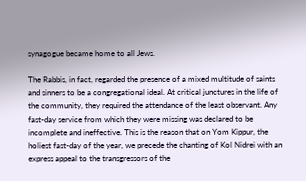synagogue became home to all Jews.

The Rabbis, in fact, regarded the presence of a mixed multitude of saints and sinners to be a congregational ideal. At critical junctures in the life of the community, they required the attendance of the least observant. Any fast-day service from which they were missing was declared to be incomplete and ineffective. This is the reason that on Yom Kippur, the holiest fast-day of the year, we precede the chanting of Kol Nidrei with an express appeal to the transgressors of the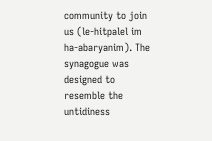community to join us (le-hitpalel im ha-abaryanim). The synagogue was designed to resemble the untidiness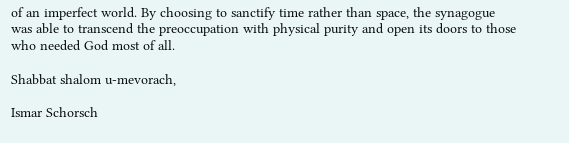of an imperfect world. By choosing to sanctify time rather than space, the synagogue was able to transcend the preoccupation with physical purity and open its doors to those who needed God most of all.

Shabbat shalom u-mevorach,

Ismar Schorsch